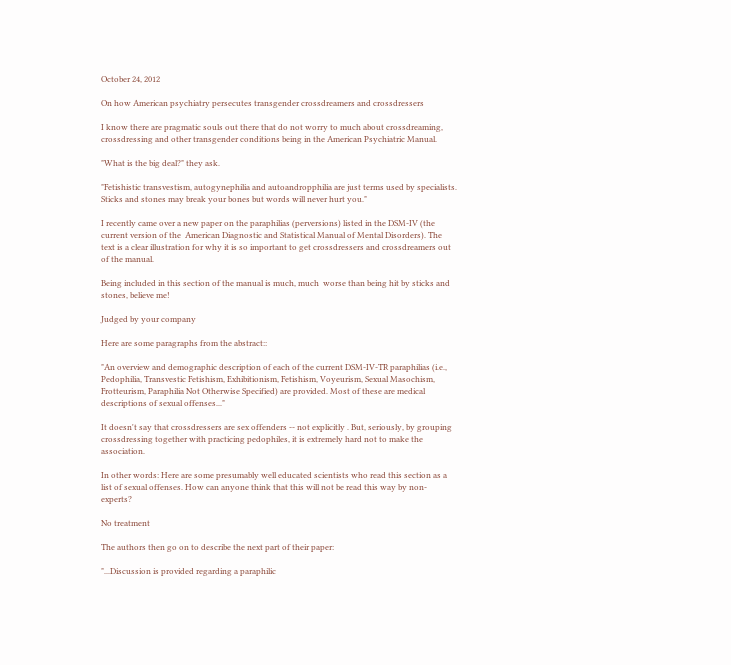October 24, 2012

On how American psychiatry persecutes transgender crossdreamers and crossdressers

I know there are pragmatic souls out there that do not worry to much about crossdreaming, crossdressing and other transgender conditions being in the American Psychiatric Manual.

"What is the big deal?" they ask.

"Fetishistic transvestism, autogynephilia and autoandropphilia are just terms used by specialists. Sticks and stones may break your bones but words will never hurt you."

I recently came over a new paper on the paraphilias (perversions) listed in the DSM-IV (the current version of the  American Diagnostic and Statistical Manual of Mental Disorders). The text is a clear illustration for why it is so important to get crossdressers and crossdreamers out of the manual.

Being included in this section of the manual is much, much  worse than being hit by sticks and stones, believe me!

Judged by your company

Here are some paragraphs from the abstract::

"An overview and demographic description of each of the current DSM-IV-TR paraphilias (i.e., Pedophilia, Transvestic Fetishism, Exhibitionism, Fetishism, Voyeurism, Sexual Masochism, Frotteurism, Paraphilia Not Otherwise Specified) are provided. Most of these are medical descriptions of sexual offenses..."

It doesn't say that crossdressers are sex offenders -- not explicitly . But, seriously, by grouping crossdressing together with practicing pedophiles, it is extremely hard not to make the association.

In other words: Here are some presumably well educated scientists who read this section as a list of sexual offenses. How can anyone think that this will not be read this way by non-experts?

No treatment

The authors then go on to describe the next part of their paper:

"...Discussion is provided regarding a paraphilic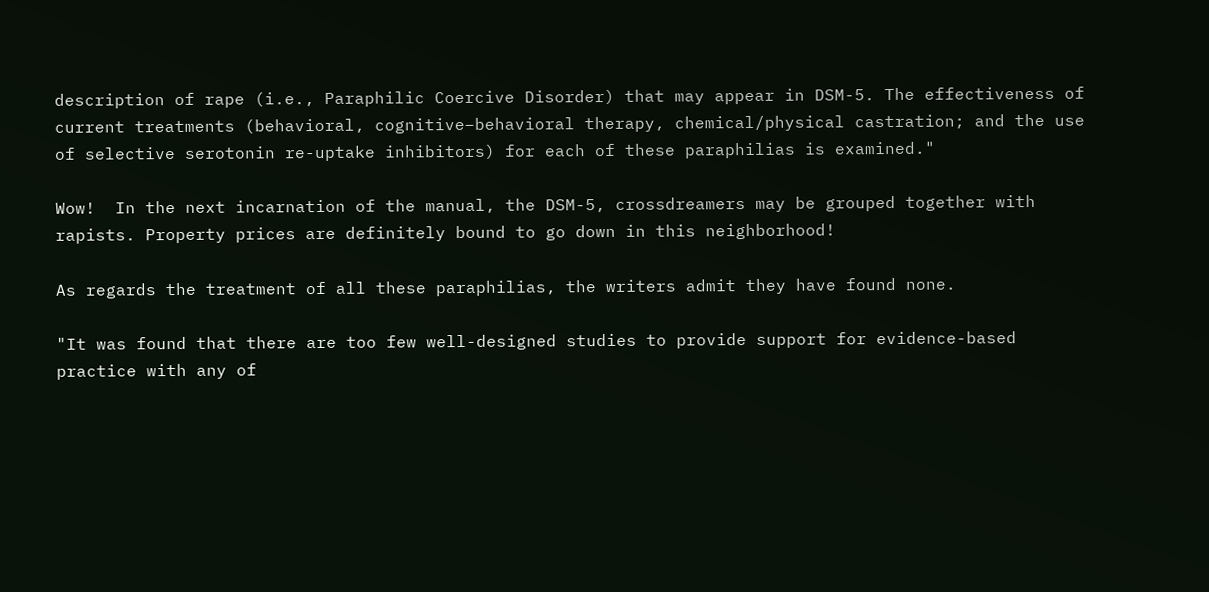description of rape (i.e., Paraphilic Coercive Disorder) that may appear in DSM-5. The effectiveness of current treatments (behavioral, cognitive–behavioral therapy, chemical/physical castration; and the use of selective serotonin re-uptake inhibitors) for each of these paraphilias is examined."

Wow!  In the next incarnation of the manual, the DSM-5, crossdreamers may be grouped together with rapists. Property prices are definitely bound to go down in this neighborhood!

As regards the treatment of all these paraphilias, the writers admit they have found none.

"It was found that there are too few well-designed studies to provide support for evidence-based practice with any of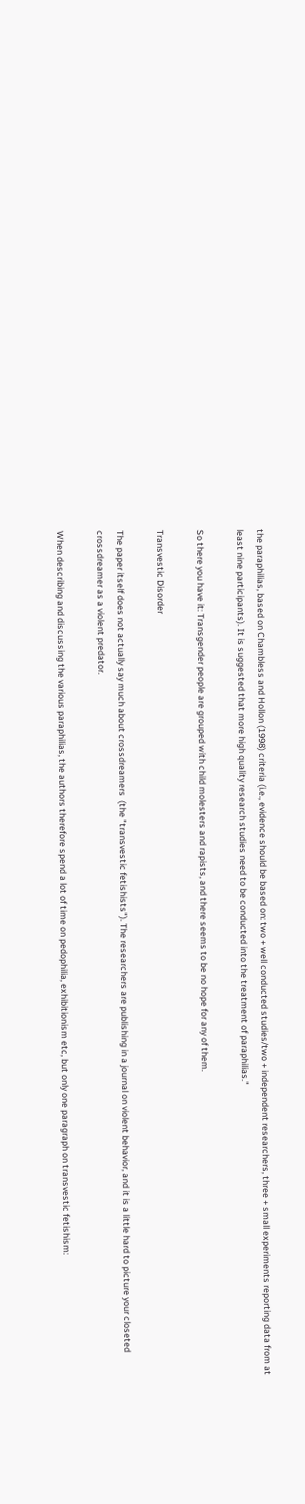the paraphilias, based on Chambless and Hollon (1998) criteria (i.e., evidence should be based on: two + well conducted studies/two + independent researchers, three + small experiments reporting data from at least nine participants). It is suggested that more high quality research studies need to be conducted into the treatment of paraphilias."

So there you have it: Transgender people are grouped with child molesters and rapists, and there seems to be no hope for any of them.

Transvestic Disorder

The paper itself does not actually say much about crossdreamers  (the "transvestic fetishists"). The researchers are publishing in a journal on violent behavior, and it is a little hard to picture your closeted crossdreamer as a violent predator.

When describing and discussing the various paraphilias, the authors therefore spend a lot of time on pedophilia, exhibitionism etc, but only one paragraph on transvestic fetishism: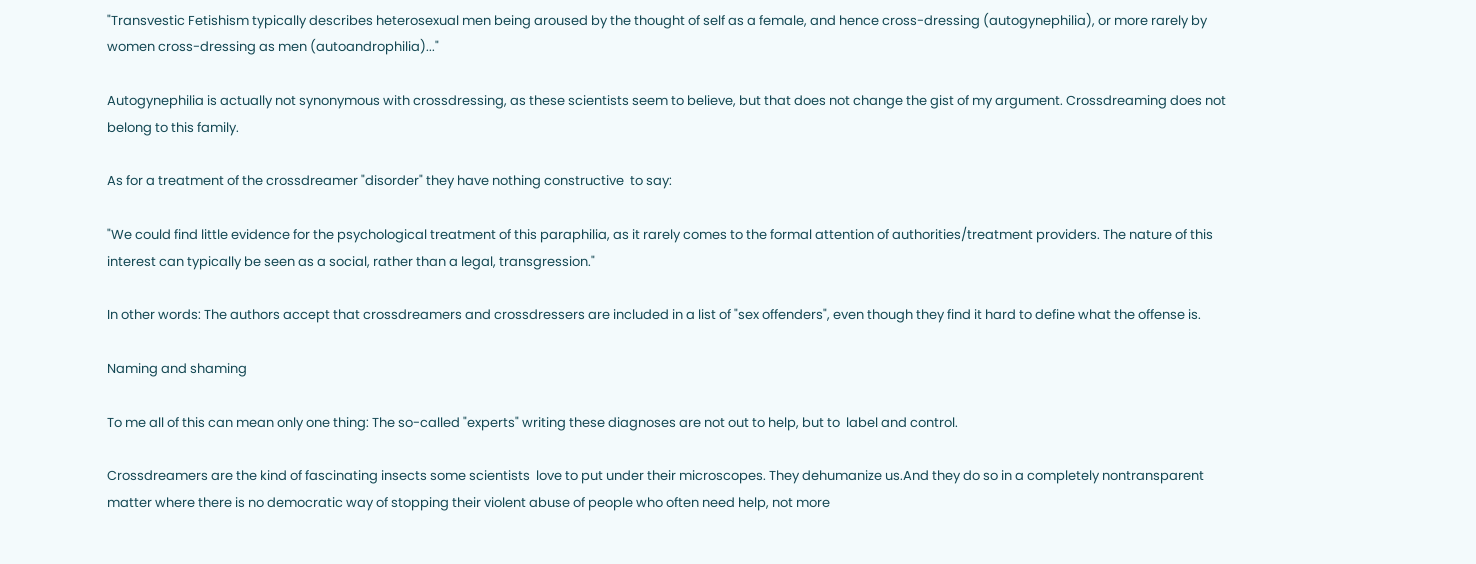"Transvestic Fetishism typically describes heterosexual men being aroused by the thought of self as a female, and hence cross-dressing (autogynephilia), or more rarely by women cross-dressing as men (autoandrophilia)..."

Autogynephilia is actually not synonymous with crossdressing, as these scientists seem to believe, but that does not change the gist of my argument. Crossdreaming does not belong to this family.

As for a treatment of the crossdreamer "disorder" they have nothing constructive  to say:

"We could find little evidence for the psychological treatment of this paraphilia, as it rarely comes to the formal attention of authorities/treatment providers. The nature of this interest can typically be seen as a social, rather than a legal, transgression."

In other words: The authors accept that crossdreamers and crossdressers are included in a list of "sex offenders", even though they find it hard to define what the offense is.

Naming and shaming

To me all of this can mean only one thing: The so-called "experts" writing these diagnoses are not out to help, but to  label and control.

Crossdreamers are the kind of fascinating insects some scientists  love to put under their microscopes. They dehumanize us.And they do so in a completely nontransparent matter where there is no democratic way of stopping their violent abuse of people who often need help, not more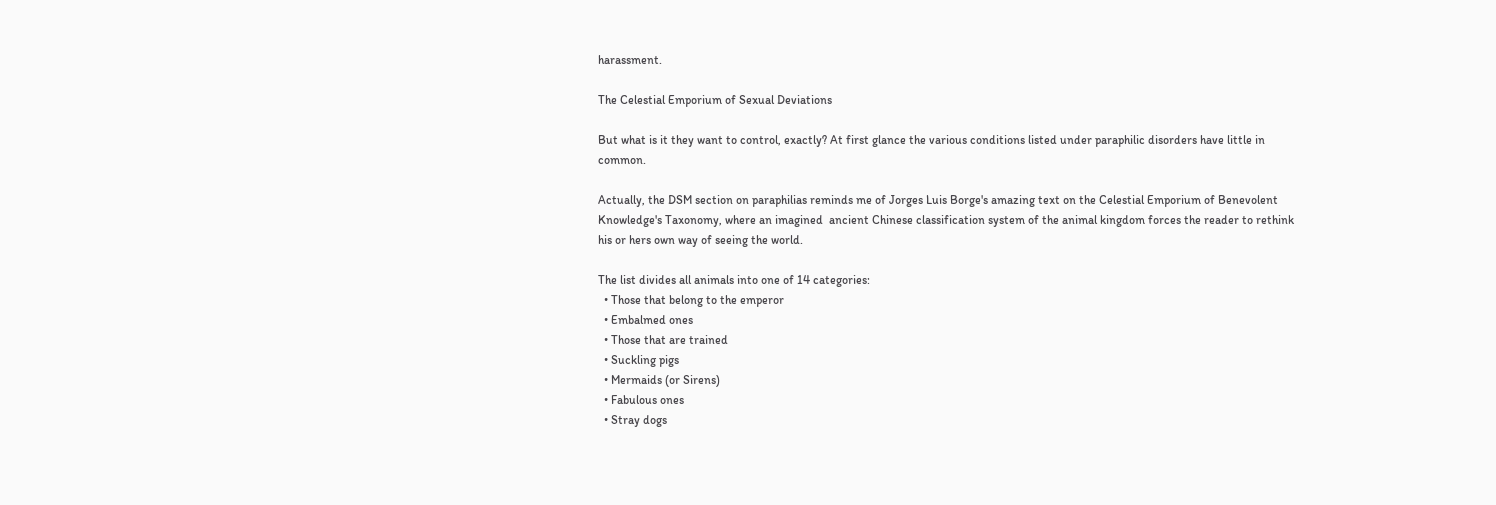harassment.

The Celestial Emporium of Sexual Deviations

But what is it they want to control, exactly? At first glance the various conditions listed under paraphilic disorders have little in common.

Actually, the DSM section on paraphilias reminds me of Jorges Luis Borge's amazing text on the Celestial Emporium of Benevolent Knowledge's Taxonomy, where an imagined  ancient Chinese classification system of the animal kingdom forces the reader to rethink his or hers own way of seeing the world.

The list divides all animals into one of 14 categories:
  • Those that belong to the emperor
  • Embalmed ones
  • Those that are trained
  • Suckling pigs
  • Mermaids (or Sirens)
  • Fabulous ones
  • Stray dogs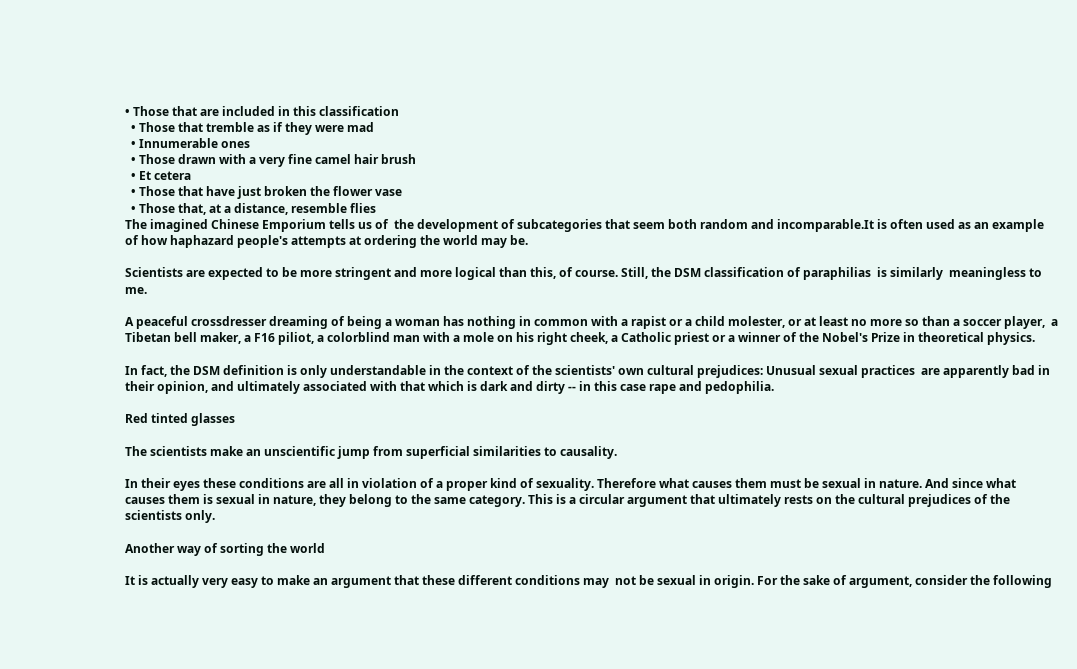• Those that are included in this classification
  • Those that tremble as if they were mad
  • Innumerable ones
  • Those drawn with a very fine camel hair brush
  • Et cetera
  • Those that have just broken the flower vase
  • Those that, at a distance, resemble flies
The imagined Chinese Emporium tells us of  the development of subcategories that seem both random and incomparable.It is often used as an example of how haphazard people's attempts at ordering the world may be.

Scientists are expected to be more stringent and more logical than this, of course. Still, the DSM classification of paraphilias  is similarly  meaningless to me.

A peaceful crossdresser dreaming of being a woman has nothing in common with a rapist or a child molester, or at least no more so than a soccer player,  a Tibetan bell maker, a F16 piliot, a colorblind man with a mole on his right cheek, a Catholic priest or a winner of the Nobel's Prize in theoretical physics.

In fact, the DSM definition is only understandable in the context of the scientists' own cultural prejudices: Unusual sexual practices  are apparently bad in their opinion, and ultimately associated with that which is dark and dirty -- in this case rape and pedophilia.

Red tinted glasses

The scientists make an unscientific jump from superficial similarities to causality.

In their eyes these conditions are all in violation of a proper kind of sexuality. Therefore what causes them must be sexual in nature. And since what causes them is sexual in nature, they belong to the same category. This is a circular argument that ultimately rests on the cultural prejudices of the scientists only.

Another way of sorting the world

It is actually very easy to make an argument that these different conditions may  not be sexual in origin. For the sake of argument, consider the following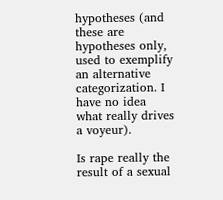hypotheses (and these are hypotheses only, used to exemplify an alternative categorization. I have no idea what really drives a voyeur).

Is rape really the result of a sexual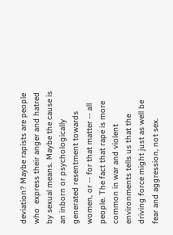deviation? Maybe rapists are people who  express their anger and hatred by sexual means. Maybe the cause is an inborn or psychologically generated resentment towards women, or -- for that matter -- all people. The fact that rape is more common in war and violent environments tells us that the driving force might just as well be fear and aggression, not sex.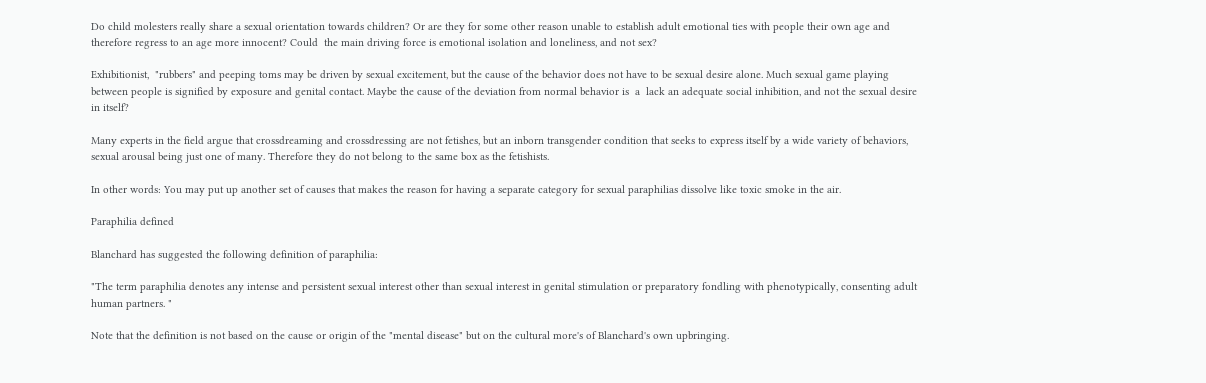Do child molesters really share a sexual orientation towards children? Or are they for some other reason unable to establish adult emotional ties with people their own age and therefore regress to an age more innocent? Could  the main driving force is emotional isolation and loneliness, and not sex?

Exhibitionist,  "rubbers" and peeping toms may be driven by sexual excitement, but the cause of the behavior does not have to be sexual desire alone. Much sexual game playing between people is signified by exposure and genital contact. Maybe the cause of the deviation from normal behavior is  a  lack an adequate social inhibition, and not the sexual desire in itself?

Many experts in the field argue that crossdreaming and crossdressing are not fetishes, but an inborn transgender condition that seeks to express itself by a wide variety of behaviors, sexual arousal being just one of many. Therefore they do not belong to the same box as the fetishists.

In other words: You may put up another set of causes that makes the reason for having a separate category for sexual paraphilias dissolve like toxic smoke in the air.

Paraphilia defined

Blanchard has suggested the following definition of paraphilia:

"The term paraphilia denotes any intense and persistent sexual interest other than sexual interest in genital stimulation or preparatory fondling with phenotypically, consenting adult human partners. "

Note that the definition is not based on the cause or origin of the "mental disease" but on the cultural more's of Blanchard's own upbringing.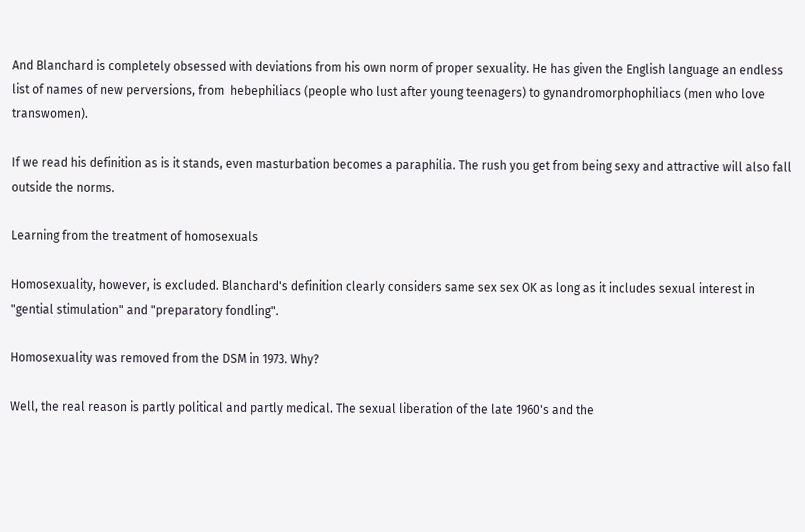And Blanchard is completely obsessed with deviations from his own norm of proper sexuality. He has given the English language an endless list of names of new perversions, from  hebephiliacs (people who lust after young teenagers) to gynandromorphophiliacs (men who love transwomen).

If we read his definition as is it stands, even masturbation becomes a paraphilia. The rush you get from being sexy and attractive will also fall outside the norms.

Learning from the treatment of homosexuals

Homosexuality, however, is excluded. Blanchard's definition clearly considers same sex sex OK as long as it includes sexual interest in "gential stimulation" and "preparatory fondling".

Homosexuality was removed from the DSM in 1973. Why?

Well, the real reason is partly political and partly medical. The sexual liberation of the late 1960's and the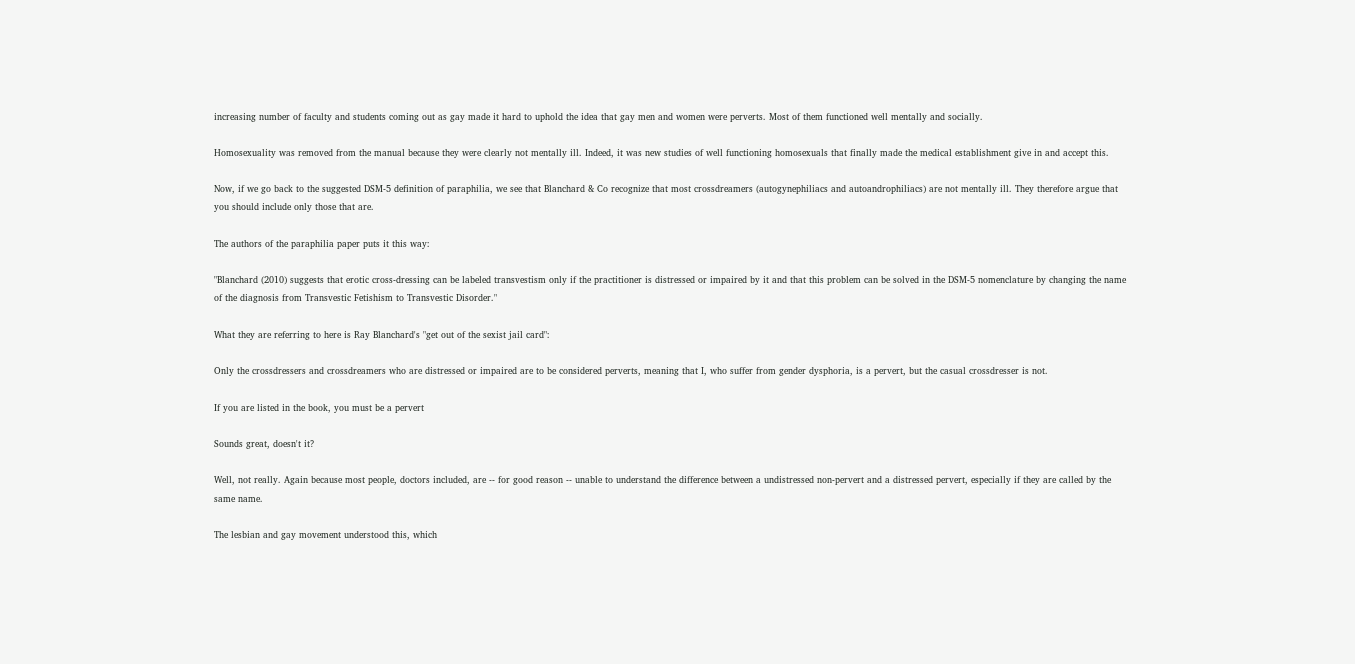increasing number of faculty and students coming out as gay made it hard to uphold the idea that gay men and women were perverts. Most of them functioned well mentally and socially.

Homosexuality was removed from the manual because they were clearly not mentally ill. Indeed, it was new studies of well functioning homosexuals that finally made the medical establishment give in and accept this.

Now, if we go back to the suggested DSM-5 definition of paraphilia, we see that Blanchard & Co recognize that most crossdreamers (autogynephiliacs and autoandrophiliacs) are not mentally ill. They therefore argue that you should include only those that are.

The authors of the paraphilia paper puts it this way:

"Blanchard (2010) suggests that erotic cross-dressing can be labeled transvestism only if the practitioner is distressed or impaired by it and that this problem can be solved in the DSM-5 nomenclature by changing the name of the diagnosis from Transvestic Fetishism to Transvestic Disorder."

What they are referring to here is Ray Blanchard's "get out of the sexist jail card":

Only the crossdressers and crossdreamers who are distressed or impaired are to be considered perverts, meaning that I, who suffer from gender dysphoria, is a pervert, but the casual crossdresser is not.

If you are listed in the book, you must be a pervert

Sounds great, doesn't it?

Well, not really. Again because most people, doctors included, are -- for good reason -- unable to understand the difference between a undistressed non-pervert and a distressed pervert, especially if they are called by the same name.

The lesbian and gay movement understood this, which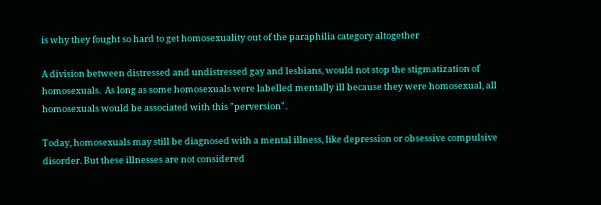is why they fought so hard to get homosexuality out of the paraphilia category altogether

A division between distressed and undistressed gay and lesbians, would not stop the stigmatization of homosexuals.  As long as some homosexuals were labelled mentally ill because they were homosexual, all homosexuals would be associated with this "perversion".

Today, homosexuals may still be diagnosed with a mental illness, like depression or obsessive compulsive disorder. But these illnesses are not considered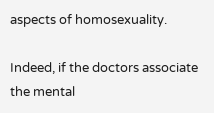aspects of homosexuality.

Indeed, if the doctors associate the mental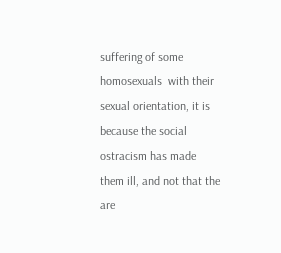suffering of some homosexuals  with their sexual orientation, it is because the social ostracism has made them ill, and not that the are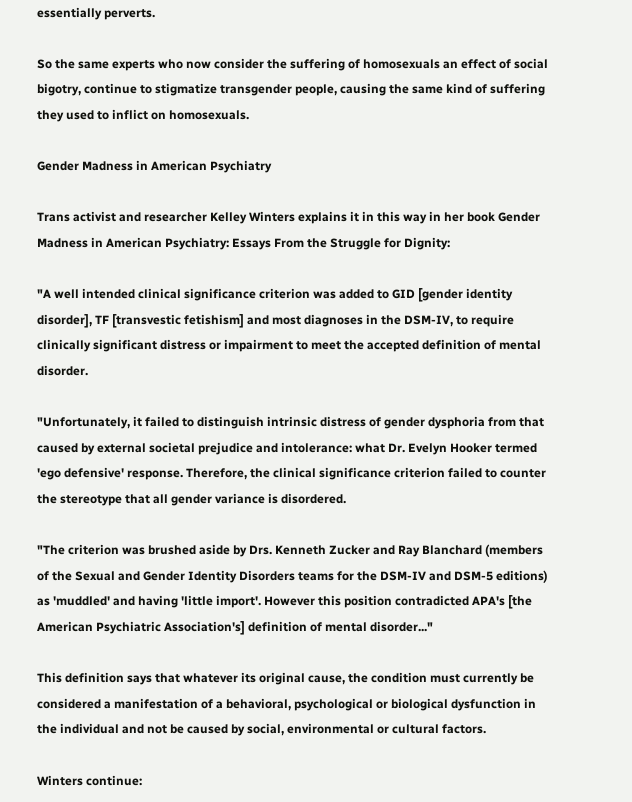essentially perverts.

So the same experts who now consider the suffering of homosexuals an effect of social bigotry, continue to stigmatize transgender people, causing the same kind of suffering they used to inflict on homosexuals.

Gender Madness in American Psychiatry

Trans activist and researcher Kelley Winters explains it in this way in her book Gender Madness in American Psychiatry: Essays From the Struggle for Dignity:

"A well intended clinical significance criterion was added to GID [gender identity disorder], TF [transvestic fetishism] and most diagnoses in the DSM-IV, to require clinically significant distress or impairment to meet the accepted definition of mental disorder.

"Unfortunately, it failed to distinguish intrinsic distress of gender dysphoria from that caused by external societal prejudice and intolerance: what Dr. Evelyn Hooker termed 'ego defensive' response. Therefore, the clinical significance criterion failed to counter the stereotype that all gender variance is disordered.

"The criterion was brushed aside by Drs. Kenneth Zucker and Ray Blanchard (members of the Sexual and Gender Identity Disorders teams for the DSM-IV and DSM-5 editions) as 'muddled' and having 'little import'. However this position contradicted APA's [the American Psychiatric Association's] definition of mental disorder..."

This definition says that whatever its original cause, the condition must currently be considered a manifestation of a behavioral, psychological or biological dysfunction in the individual and not be caused by social, environmental or cultural factors.

Winters continue: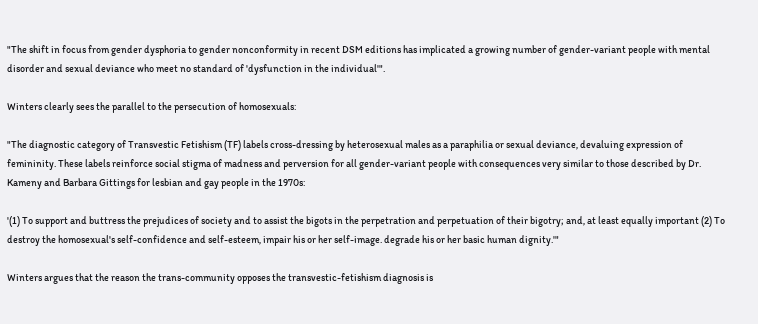"The shift in focus from gender dysphoria to gender nonconformity in recent DSM editions has implicated a growing number of gender-variant people with mental disorder and sexual deviance who meet no standard of 'dysfunction in the individual'".

Winters clearly sees the parallel to the persecution of homosexuals:

"The diagnostic category of Transvestic Fetishism (TF) labels cross-dressing by heterosexual males as a paraphilia or sexual deviance, devaluing expression of femininity. These labels reinforce social stigma of madness and perversion for all gender-variant people with consequences very similar to those described by Dr. Kameny and Barbara Gittings for lesbian and gay people in the 1970s:

'(1) To support and buttress the prejudices of society and to assist the bigots in the perpetration and perpetuation of their bigotry; and, at least equally important (2) To destroy the homosexual's self-confidence and self-esteem, impair his or her self-image. degrade his or her basic human dignity.'"

Winters argues that the reason the trans-community opposes the transvestic-fetishism diagnosis is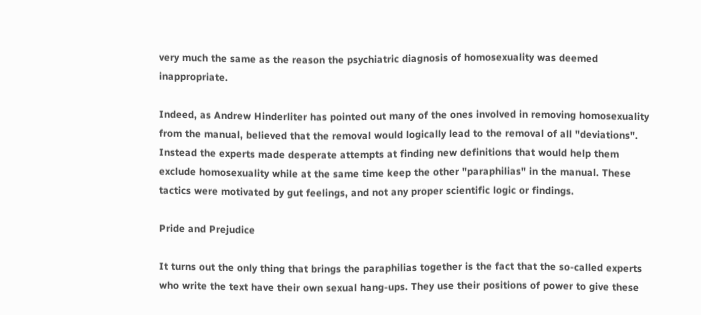very much the same as the reason the psychiatric diagnosis of homosexuality was deemed inappropriate.

Indeed, as Andrew Hinderliter has pointed out many of the ones involved in removing homosexuality from the manual, believed that the removal would logically lead to the removal of all "deviations". Instead the experts made desperate attempts at finding new definitions that would help them exclude homosexuality while at the same time keep the other "paraphilias" in the manual. These tactics were motivated by gut feelings, and not any proper scientific logic or findings.

Pride and Prejudice

It turns out the only thing that brings the paraphilias together is the fact that the so-called experts who write the text have their own sexual hang-ups. They use their positions of power to give these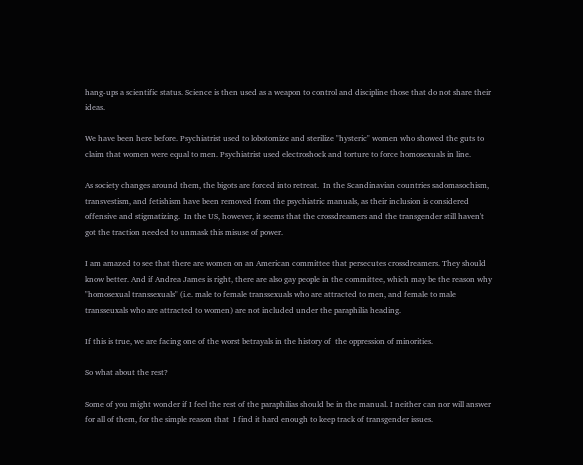hang-ups a scientific status. Science is then used as a weapon to control and discipline those that do not share their ideas.

We have been here before. Psychiatrist used to lobotomize and sterilize "hysteric" women who showed the guts to claim that women were equal to men. Psychiatrist used electroshock and torture to force homosexuals in line.

As society changes around them, the bigots are forced into retreat.  In the Scandinavian countries sadomasochism, transvestism, and fetishism have been removed from the psychiatric manuals, as their inclusion is considered offensive and stigmatizing.  In the US, however, it seems that the crossdreamers and the transgender still haven't got the traction needed to unmask this misuse of power.

I am amazed to see that there are women on an American committee that persecutes crossdreamers. They should know better. And if Andrea James is right, there are also gay people in the committee, which may be the reason why "homosexual transsexuals" (i.e. male to female transsexuals who are attracted to men, and female to male transseuxals who are attracted to women) are not included under the paraphilia heading.

If this is true, we are facing one of the worst betrayals in the history of  the oppression of minorities.

So what about the rest?

Some of you might wonder if I feel the rest of the paraphilias should be in the manual. I neither can nor will answer for all of them, for the simple reason that  I find it hard enough to keep track of transgender issues.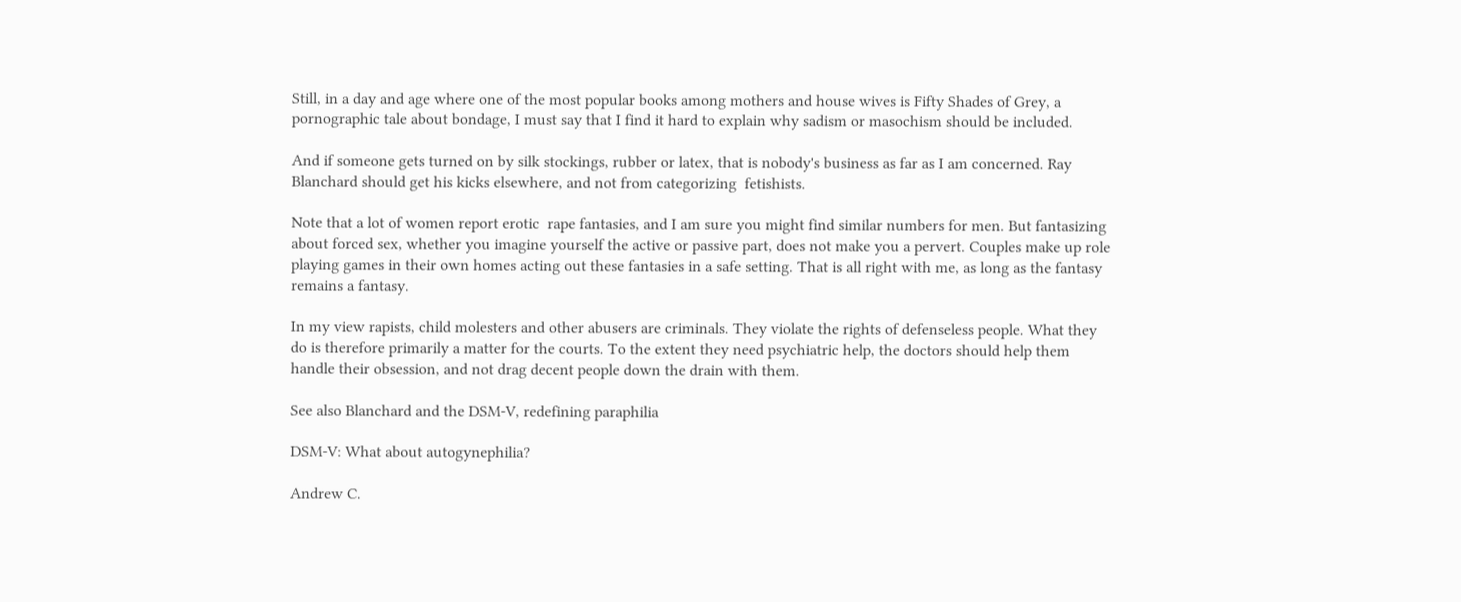Still, in a day and age where one of the most popular books among mothers and house wives is Fifty Shades of Grey, a pornographic tale about bondage, I must say that I find it hard to explain why sadism or masochism should be included.

And if someone gets turned on by silk stockings, rubber or latex, that is nobody's business as far as I am concerned. Ray Blanchard should get his kicks elsewhere, and not from categorizing  fetishists.

Note that a lot of women report erotic  rape fantasies, and I am sure you might find similar numbers for men. But fantasizing about forced sex, whether you imagine yourself the active or passive part, does not make you a pervert. Couples make up role playing games in their own homes acting out these fantasies in a safe setting. That is all right with me, as long as the fantasy remains a fantasy.

In my view rapists, child molesters and other abusers are criminals. They violate the rights of defenseless people. What they do is therefore primarily a matter for the courts. To the extent they need psychiatric help, the doctors should help them handle their obsession, and not drag decent people down the drain with them.

See also Blanchard and the DSM-V, redefining paraphilia

DSM-V: What about autogynephilia?

Andrew C.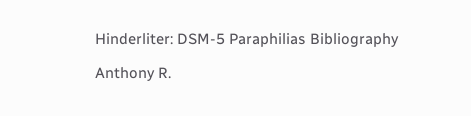Hinderliter: DSM-5 Paraphilias Bibliography

Anthony R.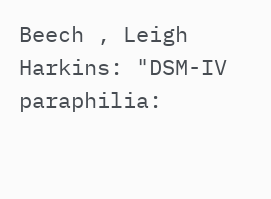Beech , Leigh Harkins: "DSM-IV paraphilia: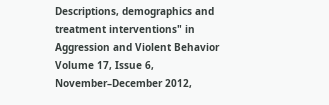Descriptions, demographics and treatment interventions" in Aggression and Violent Behavior Volume 17, Issue 6, November–December 2012,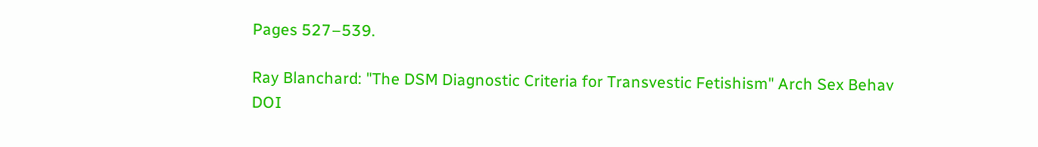Pages 527–539.

Ray Blanchard: "The DSM Diagnostic Criteria for Transvestic Fetishism" Arch Sex Behav
DOI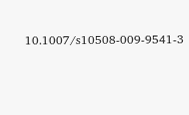10.1007/s10508-009-9541-3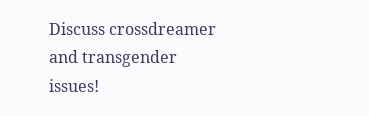Discuss crossdreamer and transgender issues!